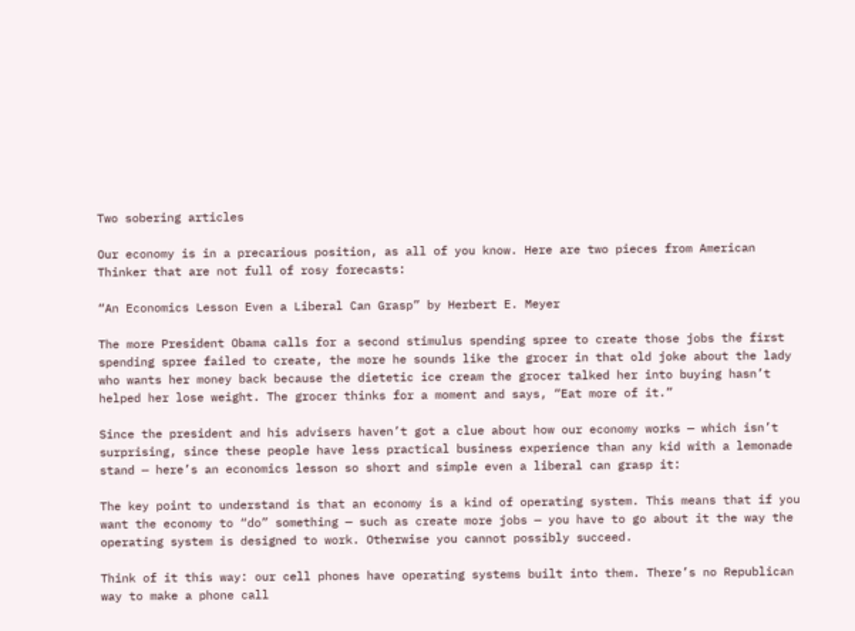Two sobering articles

Our economy is in a precarious position, as all of you know. Here are two pieces from American Thinker that are not full of rosy forecasts:

“An Economics Lesson Even a Liberal Can Grasp” by Herbert E. Meyer

The more President Obama calls for a second stimulus spending spree to create those jobs the first spending spree failed to create, the more he sounds like the grocer in that old joke about the lady who wants her money back because the dietetic ice cream the grocer talked her into buying hasn’t helped her lose weight. The grocer thinks for a moment and says, “Eat more of it.”

Since the president and his advisers haven’t got a clue about how our economy works — which isn’t surprising, since these people have less practical business experience than any kid with a lemonade stand — here’s an economics lesson so short and simple even a liberal can grasp it:

The key point to understand is that an economy is a kind of operating system. This means that if you want the economy to “do” something — such as create more jobs — you have to go about it the way the operating system is designed to work. Otherwise you cannot possibly succeed.

Think of it this way: our cell phones have operating systems built into them. There’s no Republican way to make a phone call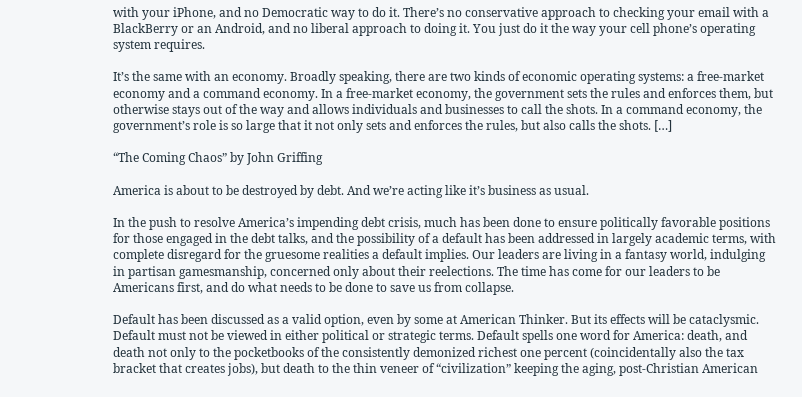with your iPhone, and no Democratic way to do it. There’s no conservative approach to checking your email with a BlackBerry or an Android, and no liberal approach to doing it. You just do it the way your cell phone’s operating system requires.

It’s the same with an economy. Broadly speaking, there are two kinds of economic operating systems: a free-market economy and a command economy. In a free-market economy, the government sets the rules and enforces them, but otherwise stays out of the way and allows individuals and businesses to call the shots. In a command economy, the government’s role is so large that it not only sets and enforces the rules, but also calls the shots. […]

“The Coming Chaos” by John Griffing

America is about to be destroyed by debt. And we’re acting like it’s business as usual.

In the push to resolve America’s impending debt crisis, much has been done to ensure politically favorable positions for those engaged in the debt talks, and the possibility of a default has been addressed in largely academic terms, with complete disregard for the gruesome realities a default implies. Our leaders are living in a fantasy world, indulging in partisan gamesmanship, concerned only about their reelections. The time has come for our leaders to be Americans first, and do what needs to be done to save us from collapse.

Default has been discussed as a valid option, even by some at American Thinker. But its effects will be cataclysmic. Default must not be viewed in either political or strategic terms. Default spells one word for America: death, and death not only to the pocketbooks of the consistently demonized richest one percent (coincidentally also the tax bracket that creates jobs), but death to the thin veneer of “civilization” keeping the aging, post-Christian American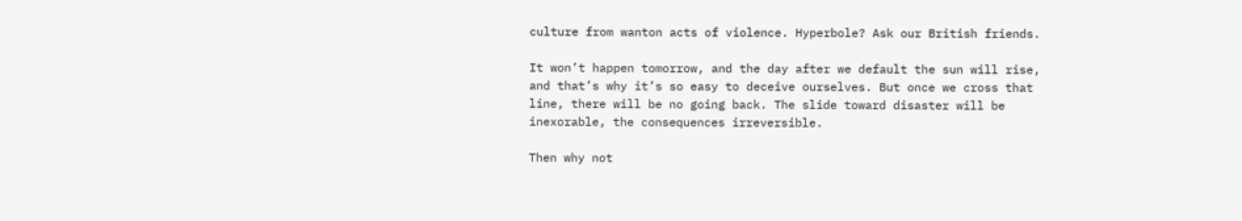culture from wanton acts of violence. Hyperbole? Ask our British friends.

It won’t happen tomorrow, and the day after we default the sun will rise, and that’s why it’s so easy to deceive ourselves. But once we cross that line, there will be no going back. The slide toward disaster will be inexorable, the consequences irreversible.

Then why not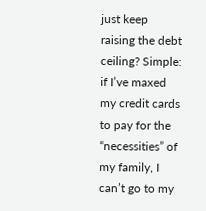just keep raising the debt ceiling? Simple: if I’ve maxed my credit cards to pay for the “necessities” of my family, I can’t go to my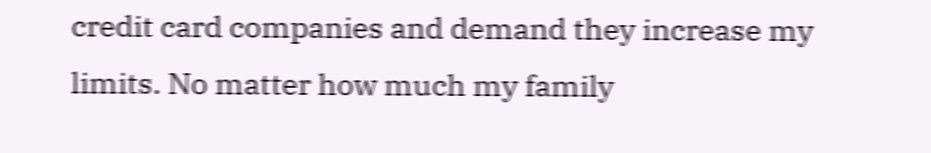credit card companies and demand they increase my limits. No matter how much my family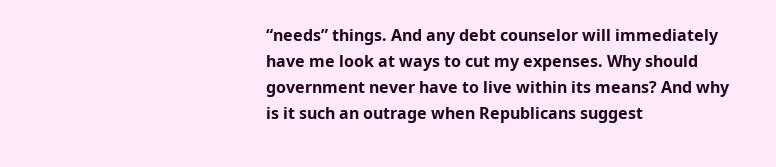“needs” things. And any debt counselor will immediately have me look at ways to cut my expenses. Why should government never have to live within its means? And why is it such an outrage when Republicans suggest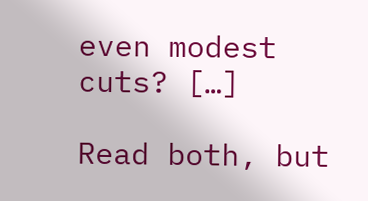even modest cuts? […]

Read both, but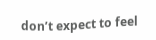don’t expect to feel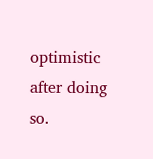optimistic after doing so.